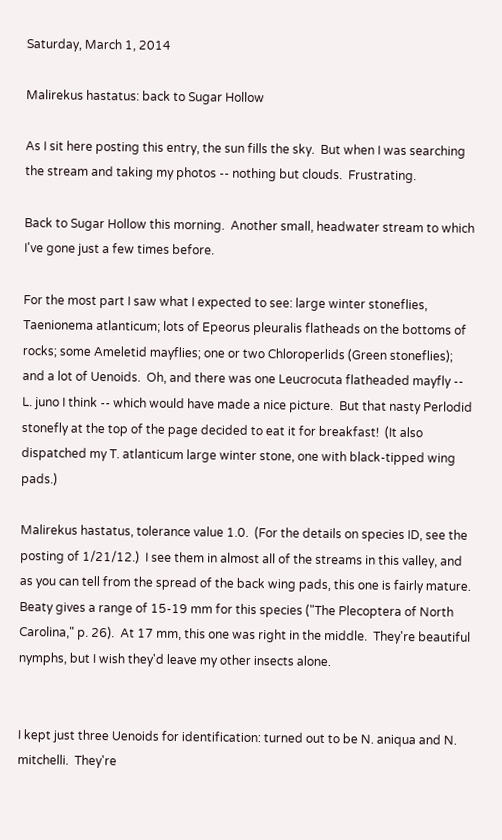Saturday, March 1, 2014

Malirekus hastatus: back to Sugar Hollow

As I sit here posting this entry, the sun fills the sky.  But when I was searching the stream and taking my photos -- nothing but clouds.  Frustrating.

Back to Sugar Hollow this morning.  Another small, headwater stream to which I've gone just a few times before.

For the most part I saw what I expected to see: large winter stoneflies, Taenionema atlanticum; lots of Epeorus pleuralis flatheads on the bottoms of rocks; some Ameletid mayflies; one or two Chloroperlids (Green stoneflies); and a lot of Uenoids.  Oh, and there was one Leucrocuta flatheaded mayfly -- L. juno I think -- which would have made a nice picture.  But that nasty Perlodid stonefly at the top of the page decided to eat it for breakfast!  (It also dispatched my T. atlanticum large winter stone, one with black-tipped wing pads.)

Malirekus hastatus, tolerance value 1.0.  (For the details on species ID, see the posting of 1/21/12.)  I see them in almost all of the streams in this valley, and as you can tell from the spread of the back wing pads, this one is fairly mature.  Beaty gives a range of 15-19 mm for this species ("The Plecoptera of North Carolina," p. 26).  At 17 mm, this one was right in the middle.  They're beautiful nymphs, but I wish they'd leave my other insects alone.


I kept just three Uenoids for identification: turned out to be N. aniqua and N. mitchelli.  They're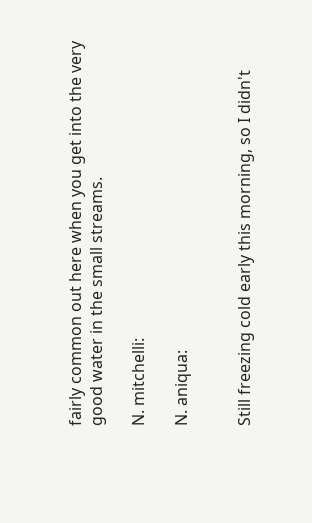fairly common out here when you get into the very good water in the small streams.

N. mitchelli:

N. aniqua:


Still freezing cold early this morning, so I didn't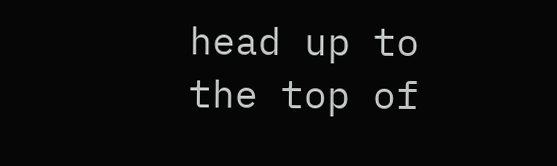head up to the top of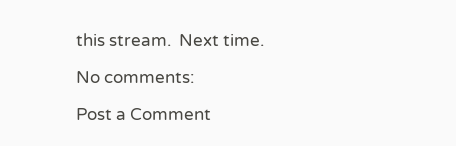this stream.  Next time.

No comments:

Post a Comment